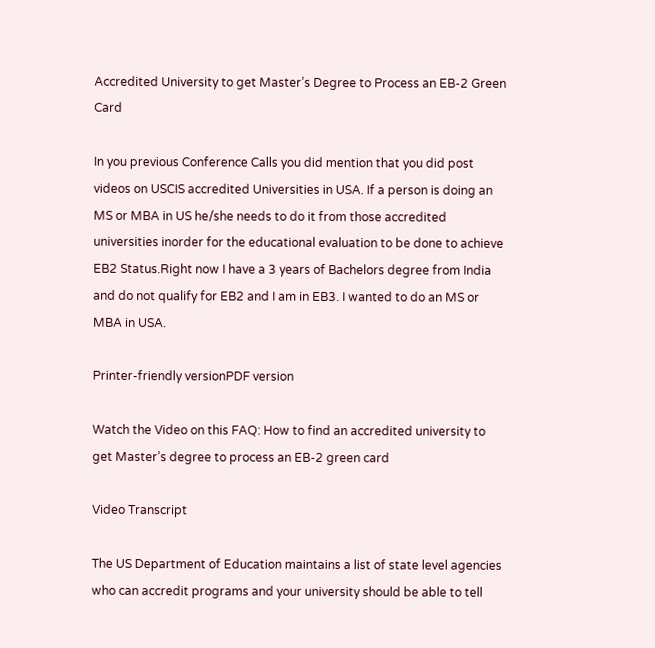Accredited University to get Master’s Degree to Process an EB-2 Green Card

In you previous Conference Calls you did mention that you did post videos on USCIS accredited Universities in USA. If a person is doing an MS or MBA in US he/she needs to do it from those accredited universities inorder for the educational evaluation to be done to achieve EB2 Status.Right now I have a 3 years of Bachelors degree from India and do not qualify for EB2 and I am in EB3. I wanted to do an MS or MBA in USA.

Printer-friendly versionPDF version

Watch the Video on this FAQ: How to find an accredited university to get Master’s degree to process an EB-2 green card

Video Transcript

The US Department of Education maintains a list of state level agencies who can accredit programs and your university should be able to tell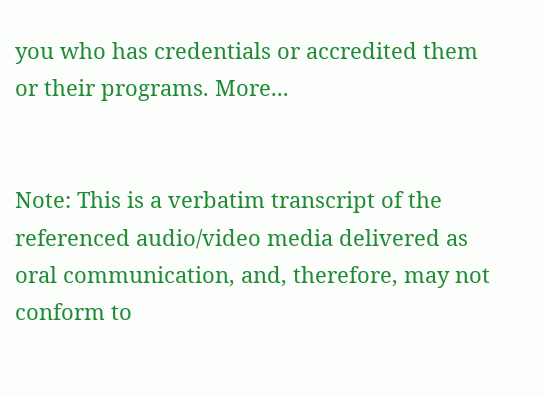you who has credentials or accredited them or their programs. More...


Note: This is a verbatim transcript of the referenced audio/video media delivered as oral communication, and, therefore, may not conform to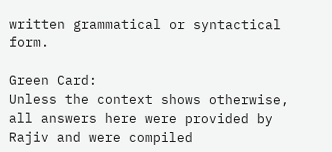written grammatical or syntactical form.

Green Card:
Unless the context shows otherwise, all answers here were provided by Rajiv and were compiled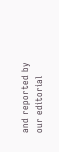and reported by our editorial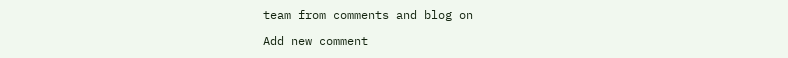team from comments and blog on

Add new comment